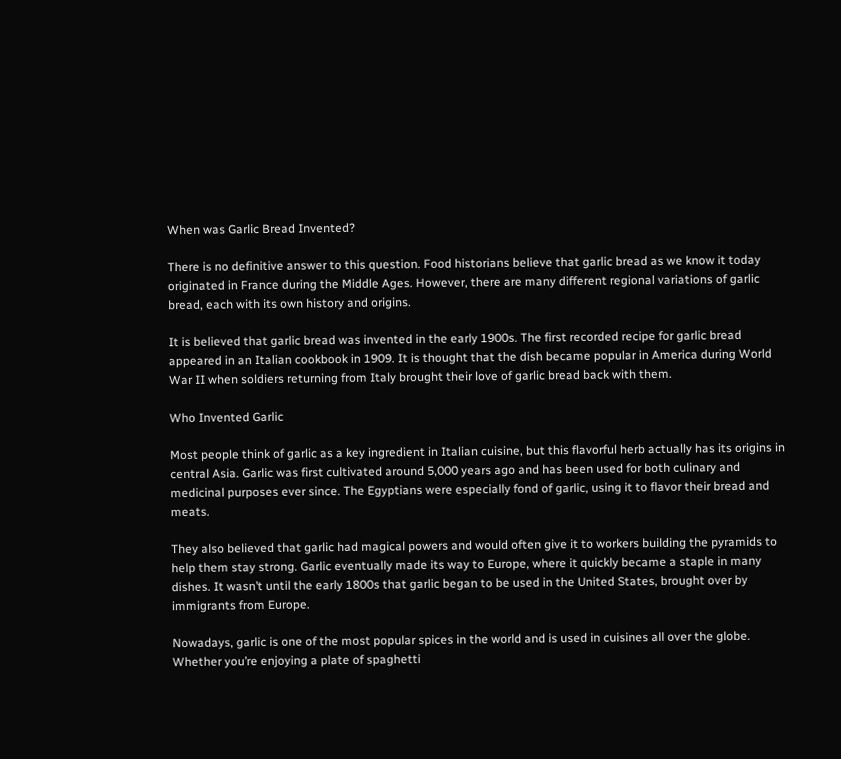When was Garlic Bread Invented?

There is no definitive answer to this question. Food historians believe that garlic bread as we know it today originated in France during the Middle Ages. However, there are many different regional variations of garlic bread, each with its own history and origins.

It is believed that garlic bread was invented in the early 1900s. The first recorded recipe for garlic bread appeared in an Italian cookbook in 1909. It is thought that the dish became popular in America during World War II when soldiers returning from Italy brought their love of garlic bread back with them.

Who Invented Garlic

Most people think of garlic as a key ingredient in Italian cuisine, but this flavorful herb actually has its origins in central Asia. Garlic was first cultivated around 5,000 years ago and has been used for both culinary and medicinal purposes ever since. The Egyptians were especially fond of garlic, using it to flavor their bread and meats.

They also believed that garlic had magical powers and would often give it to workers building the pyramids to help them stay strong. Garlic eventually made its way to Europe, where it quickly became a staple in many dishes. It wasn’t until the early 1800s that garlic began to be used in the United States, brought over by immigrants from Europe.

Nowadays, garlic is one of the most popular spices in the world and is used in cuisines all over the globe. Whether you’re enjoying a plate of spaghetti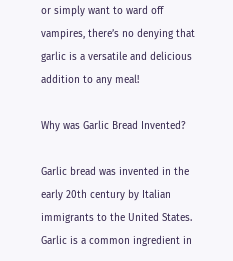or simply want to ward off vampires, there’s no denying that garlic is a versatile and delicious addition to any meal!

Why was Garlic Bread Invented?

Garlic bread was invented in the early 20th century by Italian immigrants to the United States. Garlic is a common ingredient in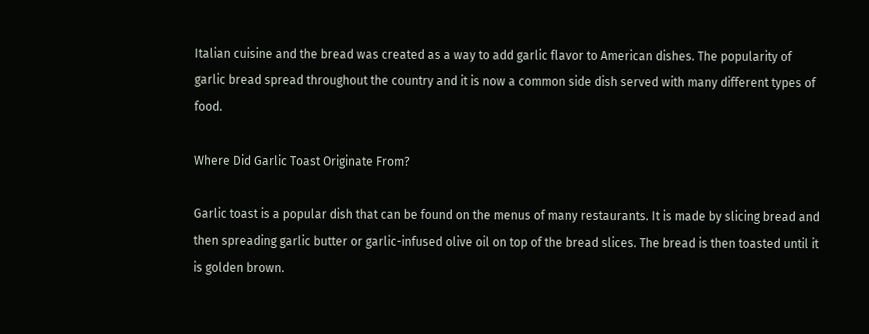Italian cuisine and the bread was created as a way to add garlic flavor to American dishes. The popularity of garlic bread spread throughout the country and it is now a common side dish served with many different types of food.

Where Did Garlic Toast Originate From?

Garlic toast is a popular dish that can be found on the menus of many restaurants. It is made by slicing bread and then spreading garlic butter or garlic-infused olive oil on top of the bread slices. The bread is then toasted until it is golden brown.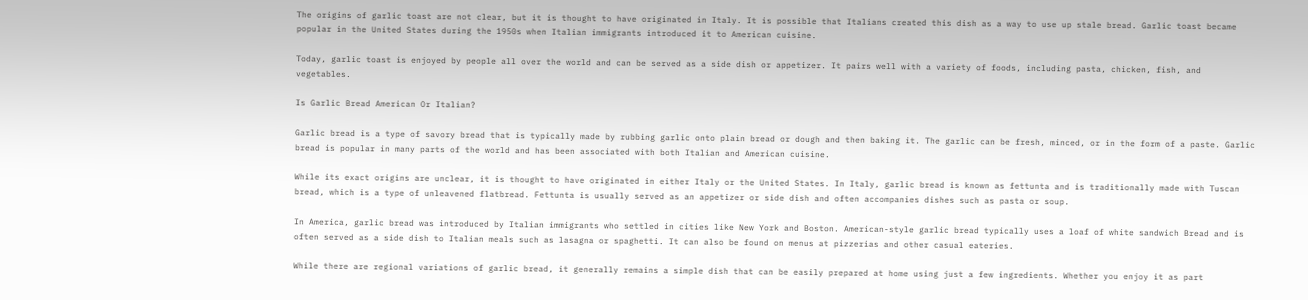The origins of garlic toast are not clear, but it is thought to have originated in Italy. It is possible that Italians created this dish as a way to use up stale bread. Garlic toast became popular in the United States during the 1950s when Italian immigrants introduced it to American cuisine.

Today, garlic toast is enjoyed by people all over the world and can be served as a side dish or appetizer. It pairs well with a variety of foods, including pasta, chicken, fish, and vegetables.

Is Garlic Bread American Or Italian?

Garlic bread is a type of savory bread that is typically made by rubbing garlic onto plain bread or dough and then baking it. The garlic can be fresh, minced, or in the form of a paste. Garlic bread is popular in many parts of the world and has been associated with both Italian and American cuisine.

While its exact origins are unclear, it is thought to have originated in either Italy or the United States. In Italy, garlic bread is known as fettunta and is traditionally made with Tuscan bread, which is a type of unleavened flatbread. Fettunta is usually served as an appetizer or side dish and often accompanies dishes such as pasta or soup.

In America, garlic bread was introduced by Italian immigrants who settled in cities like New York and Boston. American-style garlic bread typically uses a loaf of white sandwich Bread and is often served as a side dish to Italian meals such as lasagna or spaghetti. It can also be found on menus at pizzerias and other casual eateries.

While there are regional variations of garlic bread, it generally remains a simple dish that can be easily prepared at home using just a few ingredients. Whether you enjoy it as part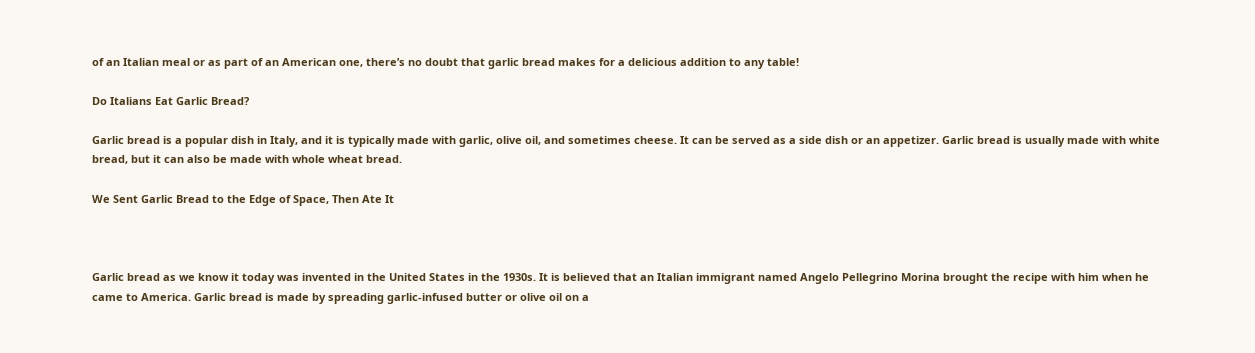of an Italian meal or as part of an American one, there’s no doubt that garlic bread makes for a delicious addition to any table!

Do Italians Eat Garlic Bread?

Garlic bread is a popular dish in Italy, and it is typically made with garlic, olive oil, and sometimes cheese. It can be served as a side dish or an appetizer. Garlic bread is usually made with white bread, but it can also be made with whole wheat bread.

We Sent Garlic Bread to the Edge of Space, Then Ate It



Garlic bread as we know it today was invented in the United States in the 1930s. It is believed that an Italian immigrant named Angelo Pellegrino Morina brought the recipe with him when he came to America. Garlic bread is made by spreading garlic-infused butter or olive oil on a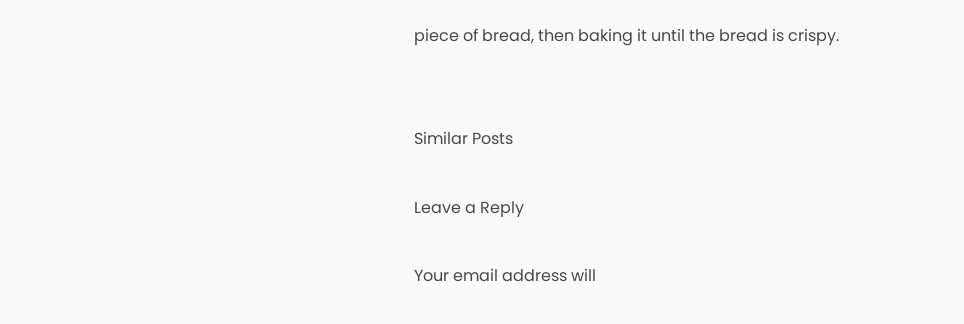piece of bread, then baking it until the bread is crispy.


Similar Posts

Leave a Reply

Your email address will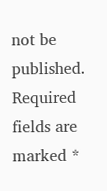not be published. Required fields are marked *